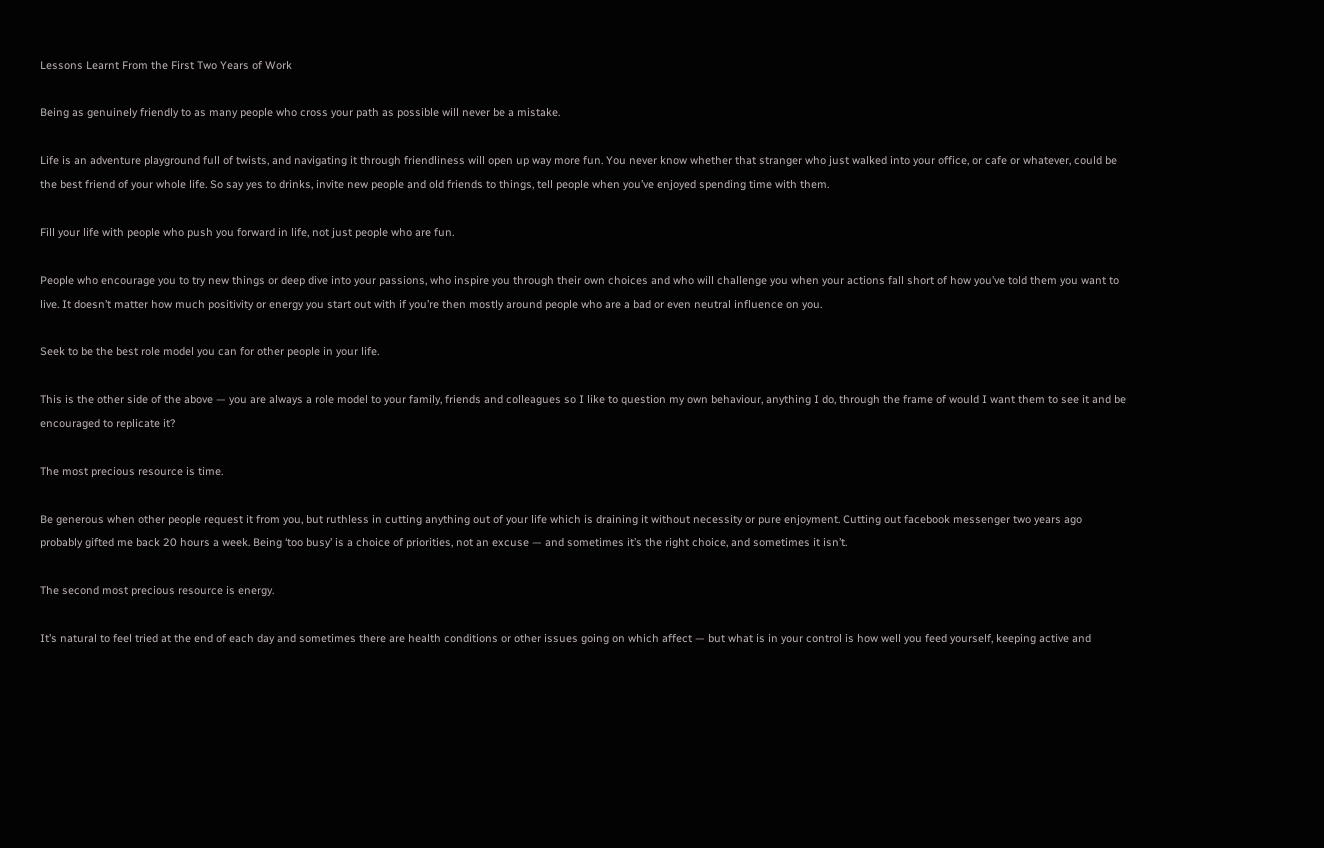Lessons Learnt From the First Two Years of Work

Being as genuinely friendly to as many people who cross your path as possible will never be a mistake.

Life is an adventure playground full of twists, and navigating it through friendliness will open up way more fun. You never know whether that stranger who just walked into your office, or cafe or whatever, could be the best friend of your whole life. So say yes to drinks, invite new people and old friends to things, tell people when you’ve enjoyed spending time with them.

Fill your life with people who push you forward in life, not just people who are fun.

People who encourage you to try new things or deep dive into your passions, who inspire you through their own choices and who will challenge you when your actions fall short of how you’ve told them you want to live. It doesn’t matter how much positivity or energy you start out with if you’re then mostly around people who are a bad or even neutral influence on you.

Seek to be the best role model you can for other people in your life.

This is the other side of the above — you are always a role model to your family, friends and colleagues so I like to question my own behaviour, anything I do, through the frame of would I want them to see it and be encouraged to replicate it?

The most precious resource is time.

Be generous when other people request it from you, but ruthless in cutting anything out of your life which is draining it without necessity or pure enjoyment. Cutting out facebook messenger two years ago probably gifted me back 20 hours a week. Being ‘too busy’ is a choice of priorities, not an excuse — and sometimes it’s the right choice, and sometimes it isn’t.

The second most precious resource is energy.

It’s natural to feel tried at the end of each day and sometimes there are health conditions or other issues going on which affect — but what is in your control is how well you feed yourself, keeping active and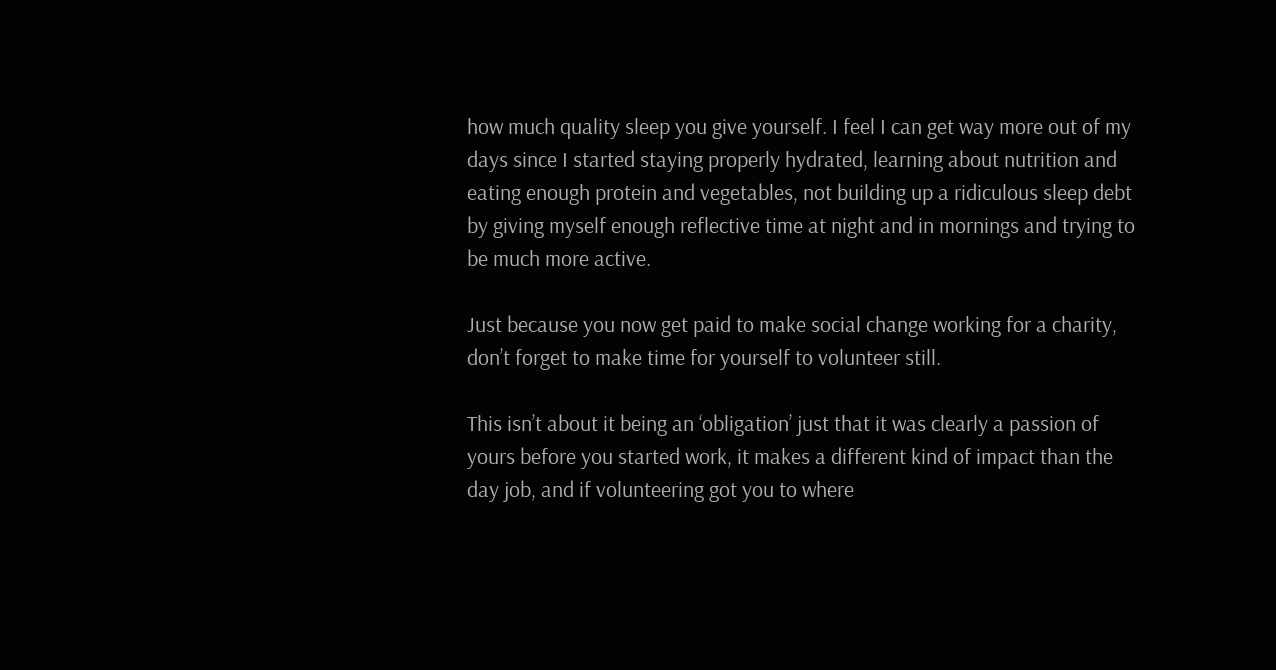how much quality sleep you give yourself. I feel I can get way more out of my days since I started staying properly hydrated, learning about nutrition and eating enough protein and vegetables, not building up a ridiculous sleep debt by giving myself enough reflective time at night and in mornings and trying to be much more active.

Just because you now get paid to make social change working for a charity, don’t forget to make time for yourself to volunteer still.

This isn’t about it being an ‘obligation’ just that it was clearly a passion of yours before you started work, it makes a different kind of impact than the day job, and if volunteering got you to where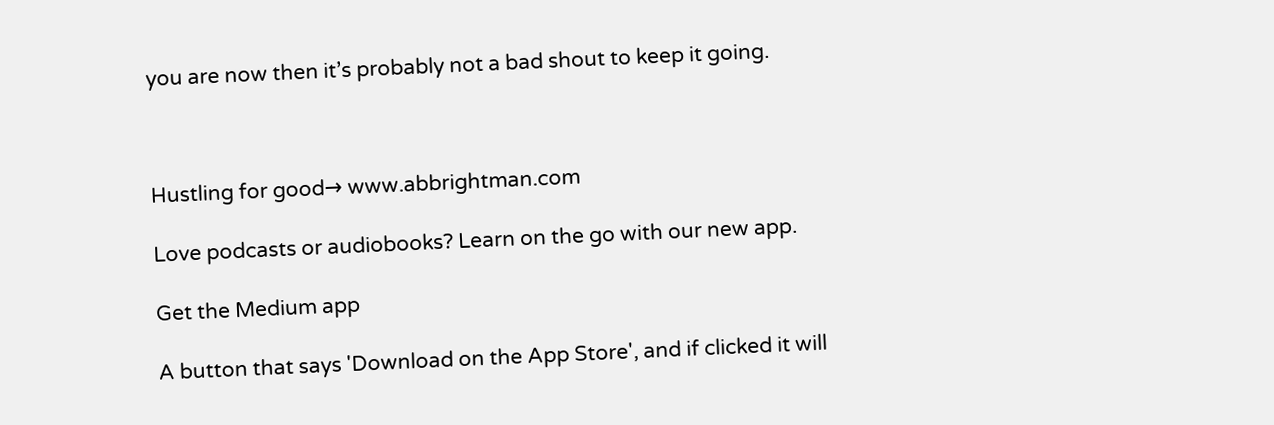you are now then it’s probably not a bad shout to keep it going.



Hustling for good→ www.abbrightman.com

Love podcasts or audiobooks? Learn on the go with our new app.

Get the Medium app

A button that says 'Download on the App Store', and if clicked it will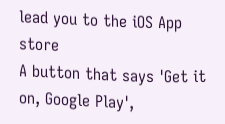lead you to the iOS App store
A button that says 'Get it on, Google Play',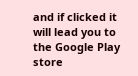and if clicked it will lead you to the Google Play store